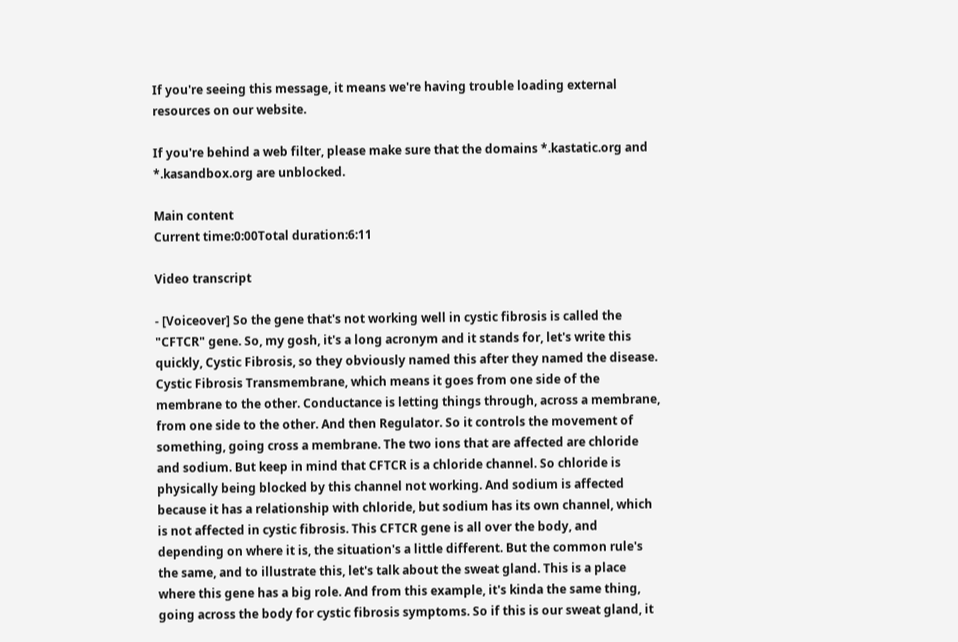If you're seeing this message, it means we're having trouble loading external resources on our website.

If you're behind a web filter, please make sure that the domains *.kastatic.org and *.kasandbox.org are unblocked.

Main content
Current time:0:00Total duration:6:11

Video transcript

- [Voiceover] So the gene that's not working well in cystic fibrosis is called the "CFTCR" gene. So, my gosh, it's a long acronym and it stands for, let's write this quickly, Cystic Fibrosis, so they obviously named this after they named the disease. Cystic Fibrosis Transmembrane, which means it goes from one side of the membrane to the other. Conductance is letting things through, across a membrane, from one side to the other. And then Regulator. So it controls the movement of something, going cross a membrane. The two ions that are affected are chloride and sodium. But keep in mind that CFTCR is a chloride channel. So chloride is physically being blocked by this channel not working. And sodium is affected because it has a relationship with chloride, but sodium has its own channel, which is not affected in cystic fibrosis. This CFTCR gene is all over the body, and depending on where it is, the situation's a little different. But the common rule's the same, and to illustrate this, let's talk about the sweat gland. This is a place where this gene has a big role. And from this example, it's kinda the same thing, going across the body for cystic fibrosis symptoms. So if this is our sweat gland, it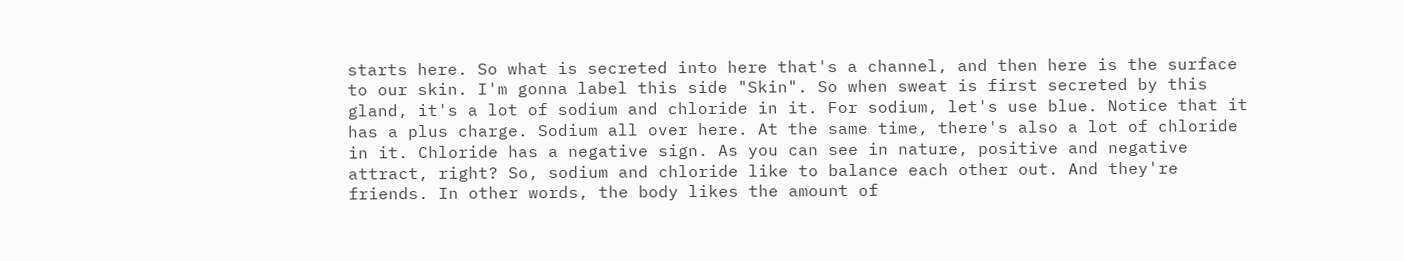starts here. So what is secreted into here that's a channel, and then here is the surface to our skin. I'm gonna label this side "Skin". So when sweat is first secreted by this gland, it's a lot of sodium and chloride in it. For sodium, let's use blue. Notice that it has a plus charge. Sodium all over here. At the same time, there's also a lot of chloride in it. Chloride has a negative sign. As you can see in nature, positive and negative attract, right? So, sodium and chloride like to balance each other out. And they're friends. In other words, the body likes the amount of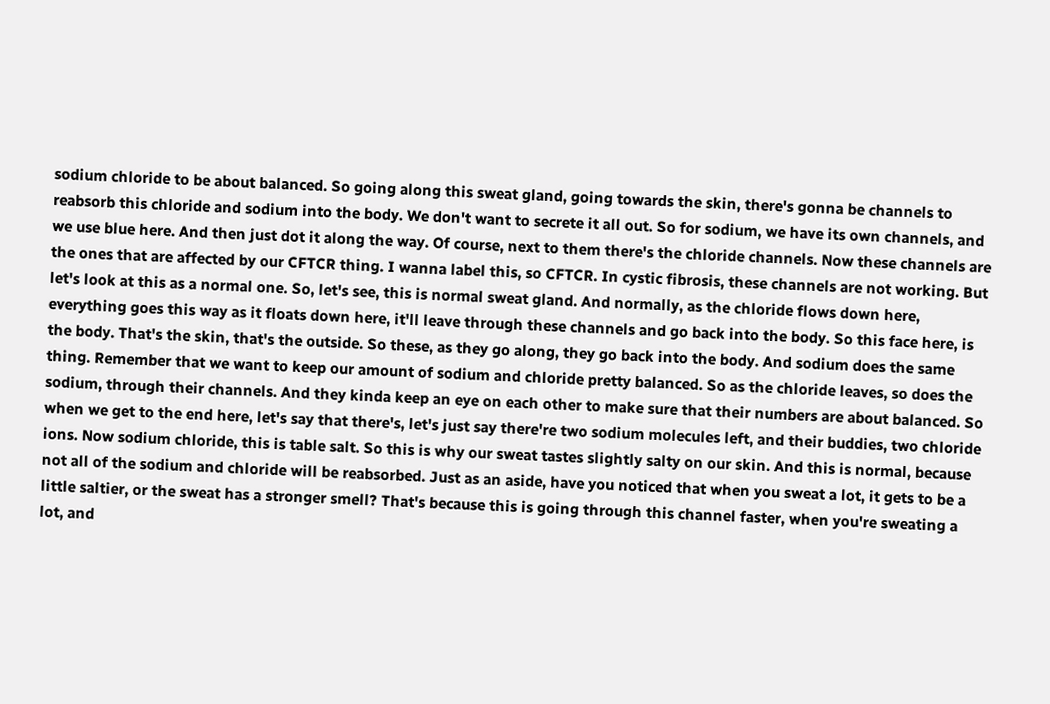sodium chloride to be about balanced. So going along this sweat gland, going towards the skin, there's gonna be channels to reabsorb this chloride and sodium into the body. We don't want to secrete it all out. So for sodium, we have its own channels, and we use blue here. And then just dot it along the way. Of course, next to them there's the chloride channels. Now these channels are the ones that are affected by our CFTCR thing. I wanna label this, so CFTCR. In cystic fibrosis, these channels are not working. But let's look at this as a normal one. So, let's see, this is normal sweat gland. And normally, as the chloride flows down here, everything goes this way as it floats down here, it'll leave through these channels and go back into the body. So this face here, is the body. That's the skin, that's the outside. So these, as they go along, they go back into the body. And sodium does the same thing. Remember that we want to keep our amount of sodium and chloride pretty balanced. So as the chloride leaves, so does the sodium, through their channels. And they kinda keep an eye on each other to make sure that their numbers are about balanced. So when we get to the end here, let's say that there's, let's just say there're two sodium molecules left, and their buddies, two chloride ions. Now sodium chloride, this is table salt. So this is why our sweat tastes slightly salty on our skin. And this is normal, because not all of the sodium and chloride will be reabsorbed. Just as an aside, have you noticed that when you sweat a lot, it gets to be a little saltier, or the sweat has a stronger smell? That's because this is going through this channel faster, when you're sweating a lot, and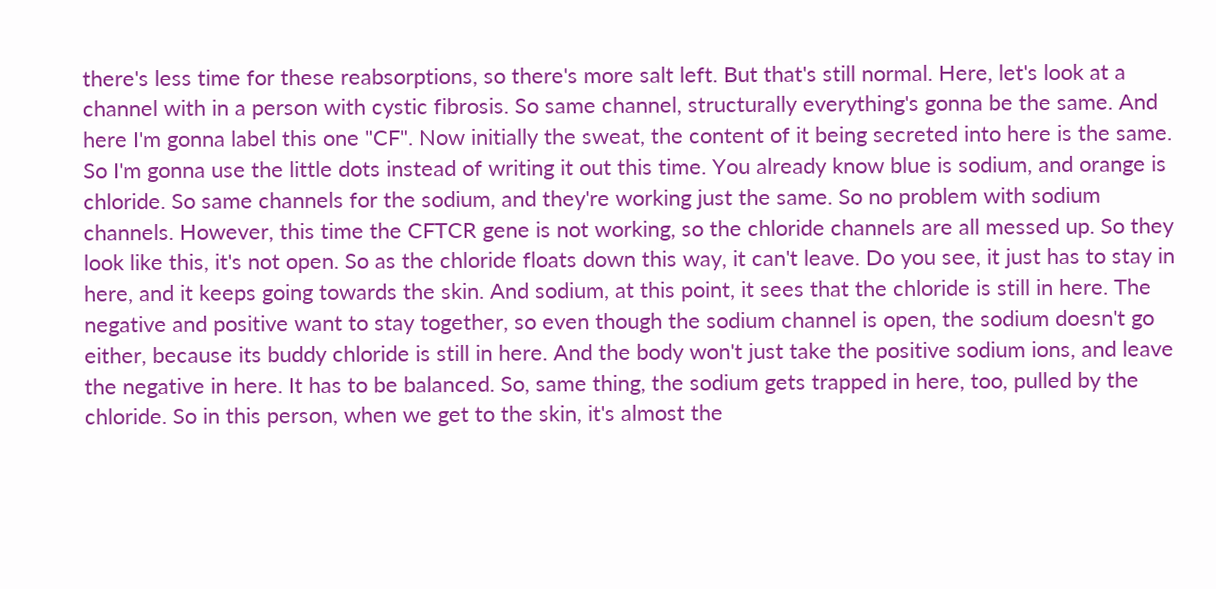there's less time for these reabsorptions, so there's more salt left. But that's still normal. Here, let's look at a channel with in a person with cystic fibrosis. So same channel, structurally everything's gonna be the same. And here I'm gonna label this one "CF". Now initially the sweat, the content of it being secreted into here is the same. So I'm gonna use the little dots instead of writing it out this time. You already know blue is sodium, and orange is chloride. So same channels for the sodium, and they're working just the same. So no problem with sodium channels. However, this time the CFTCR gene is not working, so the chloride channels are all messed up. So they look like this, it's not open. So as the chloride floats down this way, it can't leave. Do you see, it just has to stay in here, and it keeps going towards the skin. And sodium, at this point, it sees that the chloride is still in here. The negative and positive want to stay together, so even though the sodium channel is open, the sodium doesn't go either, because its buddy chloride is still in here. And the body won't just take the positive sodium ions, and leave the negative in here. It has to be balanced. So, same thing, the sodium gets trapped in here, too, pulled by the chloride. So in this person, when we get to the skin, it's almost the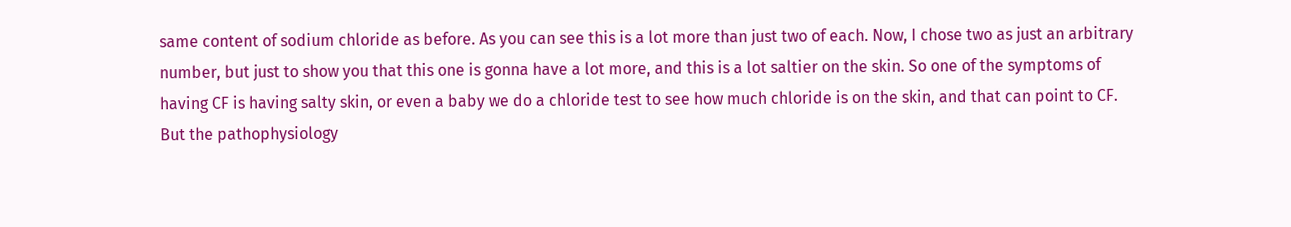same content of sodium chloride as before. As you can see this is a lot more than just two of each. Now, I chose two as just an arbitrary number, but just to show you that this one is gonna have a lot more, and this is a lot saltier on the skin. So one of the symptoms of having CF is having salty skin, or even a baby we do a chloride test to see how much chloride is on the skin, and that can point to CF. But the pathophysiology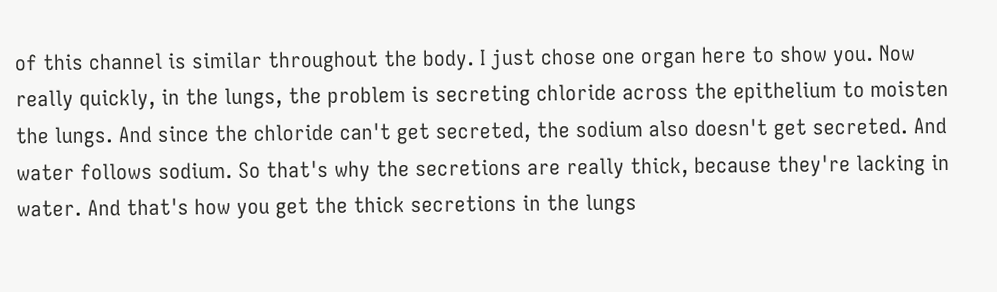of this channel is similar throughout the body. I just chose one organ here to show you. Now really quickly, in the lungs, the problem is secreting chloride across the epithelium to moisten the lungs. And since the chloride can't get secreted, the sodium also doesn't get secreted. And water follows sodium. So that's why the secretions are really thick, because they're lacking in water. And that's how you get the thick secretions in the lungs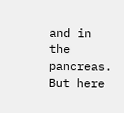and in the pancreas. But here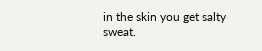in the skin you get salty sweat.